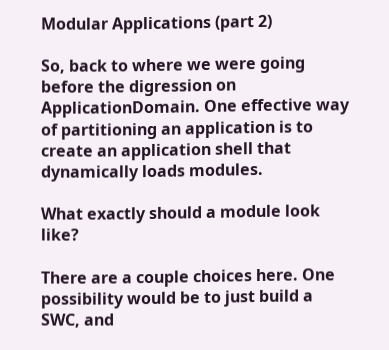Modular Applications (part 2)

So, back to where we were going before the digression on ApplicationDomain. One effective way of partitioning an application is to create an application shell that dynamically loads modules.

What exactly should a module look like?

There are a couple choices here. One possibility would be to just build a SWC, and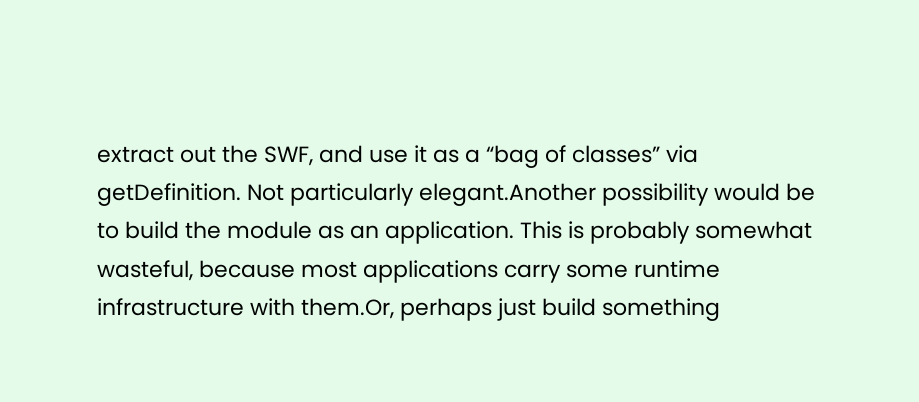extract out the SWF, and use it as a “bag of classes” via getDefinition. Not particularly elegant.Another possibility would be to build the module as an application. This is probably somewhat wasteful, because most applications carry some runtime infrastructure with them.Or, perhaps just build something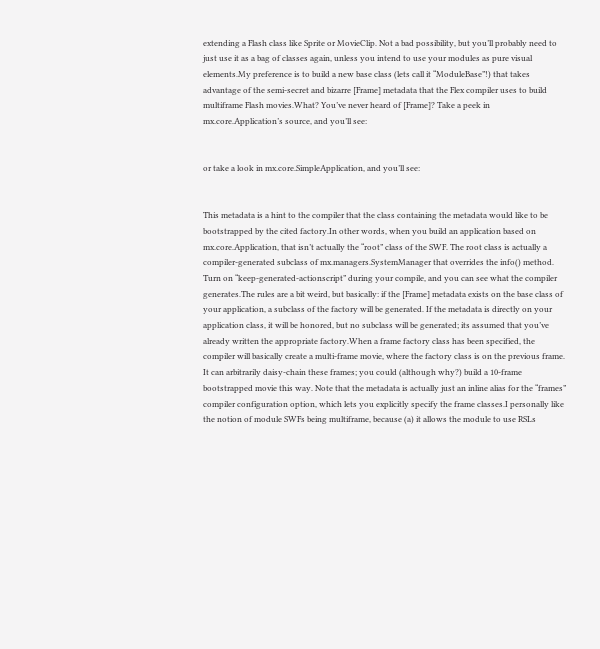extending a Flash class like Sprite or MovieClip. Not a bad possibility, but you’ll probably need to just use it as a bag of classes again, unless you intend to use your modules as pure visual elements.My preference is to build a new base class (lets call it “ModuleBase”!) that takes advantage of the semi-secret and bizarre [Frame] metadata that the Flex compiler uses to build multiframe Flash movies.What? You’ve never heard of [Frame]? Take a peek in mx.core.Application’s source, and you’ll see:


or take a look in mx.core.SimpleApplication, and you’ll see:


This metadata is a hint to the compiler that the class containing the metadata would like to be bootstrapped by the cited factory.In other words, when you build an application based on mx.core.Application, that isn’t actually the “root” class of the SWF. The root class is actually a compiler-generated subclass of mx.managers.SystemManager that overrides the info() method. Turn on “keep-generated-actionscript” during your compile, and you can see what the compiler generates.The rules are a bit weird, but basically: if the [Frame] metadata exists on the base class of your application, a subclass of the factory will be generated. If the metadata is directly on your application class, it will be honored, but no subclass will be generated; its assumed that you’ve already written the appropriate factory.When a frame factory class has been specified, the compiler will basically create a multi-frame movie, where the factory class is on the previous frame. It can arbitrarily daisy-chain these frames; you could (although why?) build a 10-frame bootstrapped movie this way. Note that the metadata is actually just an inline alias for the “frames” compiler configuration option, which lets you explicitly specify the frame classes.I personally like the notion of module SWFs being multiframe, because (a) it allows the module to use RSLs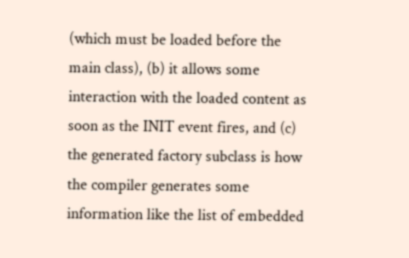(which must be loaded before the main class), (b) it allows some interaction with the loaded content as soon as the INIT event fires, and (c) the generated factory subclass is how the compiler generates some information like the list of embedded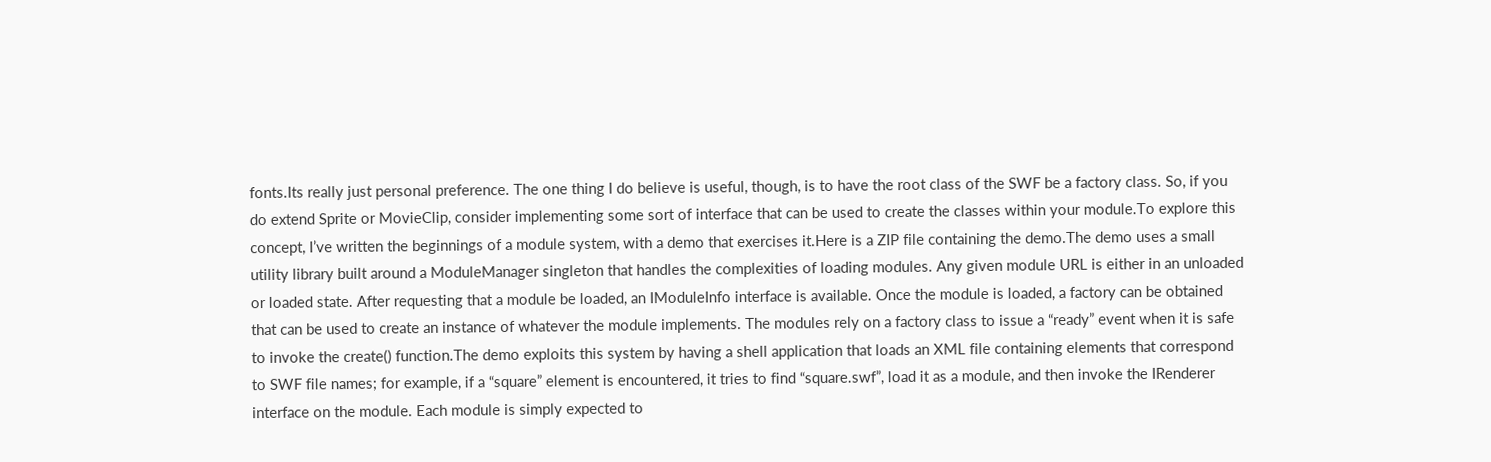fonts.Its really just personal preference. The one thing I do believe is useful, though, is to have the root class of the SWF be a factory class. So, if you do extend Sprite or MovieClip, consider implementing some sort of interface that can be used to create the classes within your module.To explore this concept, I’ve written the beginnings of a module system, with a demo that exercises it.Here is a ZIP file containing the demo.The demo uses a small utility library built around a ModuleManager singleton that handles the complexities of loading modules. Any given module URL is either in an unloaded or loaded state. After requesting that a module be loaded, an IModuleInfo interface is available. Once the module is loaded, a factory can be obtained that can be used to create an instance of whatever the module implements. The modules rely on a factory class to issue a “ready” event when it is safe to invoke the create() function.The demo exploits this system by having a shell application that loads an XML file containing elements that correspond to SWF file names; for example, if a “square” element is encountered, it tries to find “square.swf”, load it as a module, and then invoke the IRenderer interface on the module. Each module is simply expected to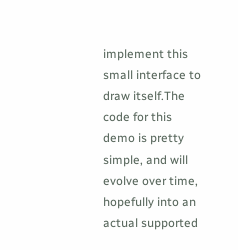implement this small interface to draw itself.The code for this demo is pretty simple, and will evolve over time, hopefully into an actual supported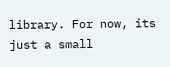library. For now, its just a small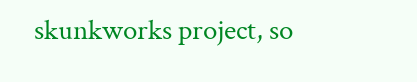skunkworks project, so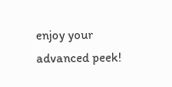enjoy your advanced peek!